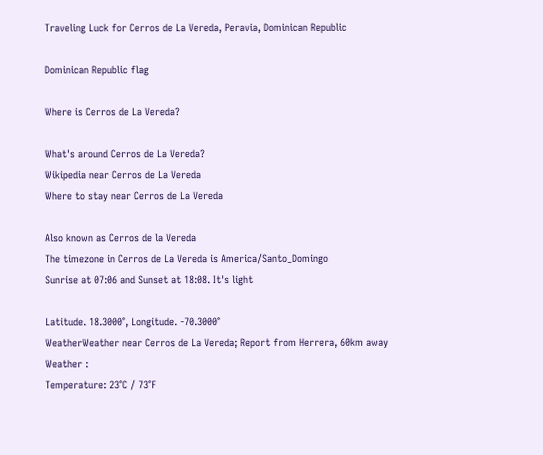Traveling Luck for Cerros de La Vereda, Peravia, Dominican Republic

Dominican Republic flag

Where is Cerros de La Vereda?

What's around Cerros de La Vereda?
Wikipedia near Cerros de La Vereda
Where to stay near Cerros de La Vereda

Also known as Cerros de la Vereda
The timezone in Cerros de La Vereda is America/Santo_Domingo
Sunrise at 07:06 and Sunset at 18:08. It's light

Latitude. 18.3000°, Longitude. -70.3000°
WeatherWeather near Cerros de La Vereda; Report from Herrera, 60km away
Weather :
Temperature: 23°C / 73°F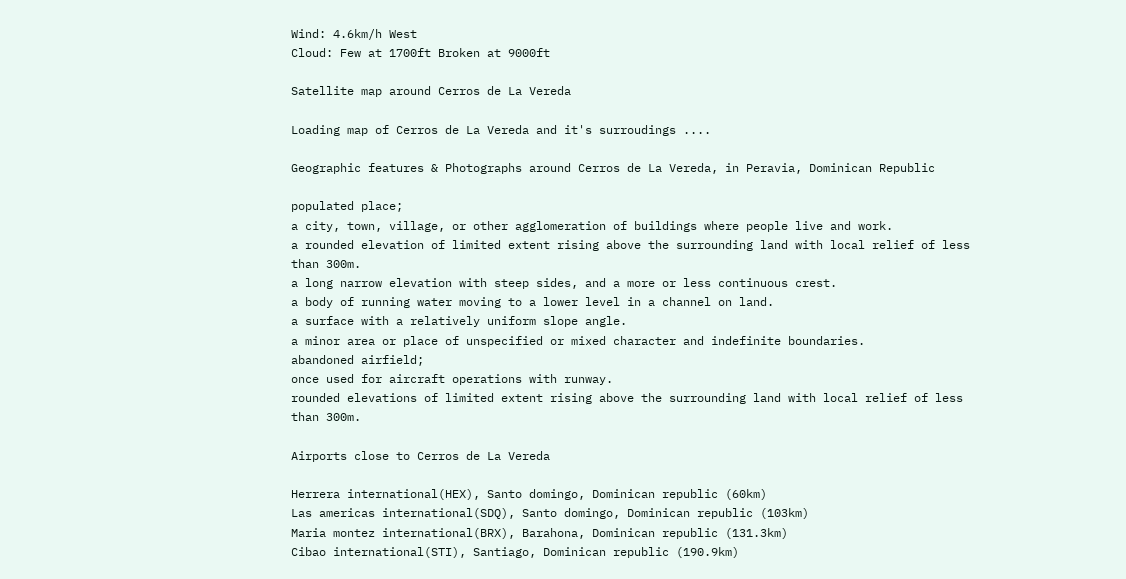Wind: 4.6km/h West
Cloud: Few at 1700ft Broken at 9000ft

Satellite map around Cerros de La Vereda

Loading map of Cerros de La Vereda and it's surroudings ....

Geographic features & Photographs around Cerros de La Vereda, in Peravia, Dominican Republic

populated place;
a city, town, village, or other agglomeration of buildings where people live and work.
a rounded elevation of limited extent rising above the surrounding land with local relief of less than 300m.
a long narrow elevation with steep sides, and a more or less continuous crest.
a body of running water moving to a lower level in a channel on land.
a surface with a relatively uniform slope angle.
a minor area or place of unspecified or mixed character and indefinite boundaries.
abandoned airfield;
once used for aircraft operations with runway.
rounded elevations of limited extent rising above the surrounding land with local relief of less than 300m.

Airports close to Cerros de La Vereda

Herrera international(HEX), Santo domingo, Dominican republic (60km)
Las americas international(SDQ), Santo domingo, Dominican republic (103km)
Maria montez international(BRX), Barahona, Dominican republic (131.3km)
Cibao international(STI), Santiago, Dominican republic (190.9km)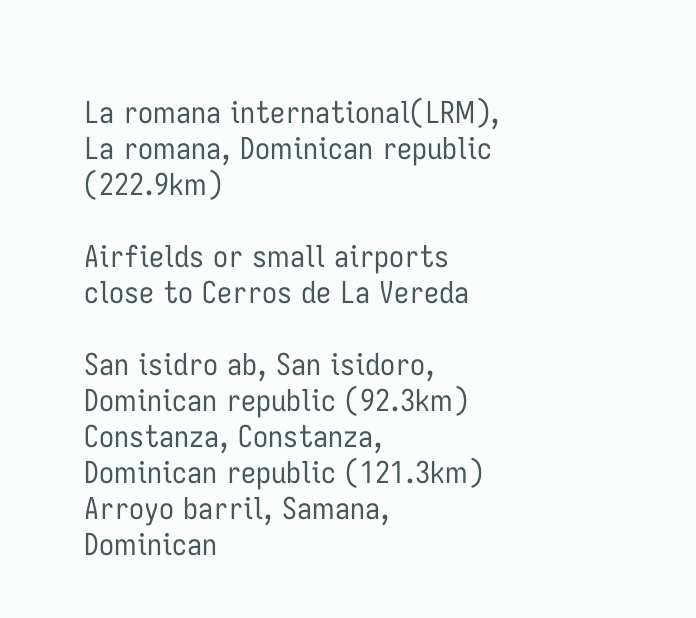La romana international(LRM), La romana, Dominican republic (222.9km)

Airfields or small airports close to Cerros de La Vereda

San isidro ab, San isidoro, Dominican republic (92.3km)
Constanza, Constanza, Dominican republic (121.3km)
Arroyo barril, Samana, Dominican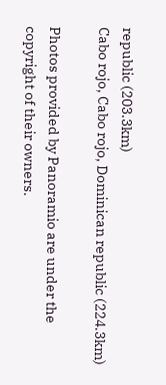republic (203.3km)
Cabo rojo, Cabo rojo, Dominican republic (224.3km)

Photos provided by Panoramio are under the copyright of their owners.